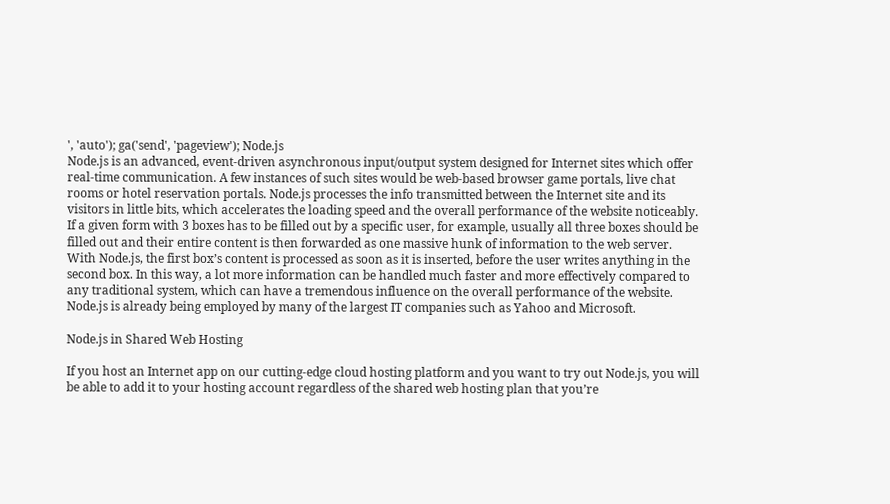', 'auto'); ga('send', 'pageview'); Node.js
Node.js is an advanced, event-driven asynchronous input/output system designed for Internet sites which offer real-time communication. A few instances of such sites would be web-based browser game portals, live chat rooms or hotel reservation portals. Node.js processes the info transmitted between the Internet site and its visitors in little bits, which accelerates the loading speed and the overall performance of the website noticeably. If a given form with 3 boxes has to be filled out by a specific user, for example, usually all three boxes should be filled out and their entire content is then forwarded as one massive hunk of information to the web server. With Node.js, the first box’s content is processed as soon as it is inserted, before the user writes anything in the second box. In this way, a lot more information can be handled much faster and more effectively compared to any traditional system, which can have a tremendous influence on the overall performance of the website. Node.js is already being employed by many of the largest IT companies such as Yahoo and Microsoft.

Node.js in Shared Web Hosting

If you host an Internet app on our cutting-edge cloud hosting platform and you want to try out Node.js, you will be able to add it to your hosting account regardless of the shared web hosting plan that you’re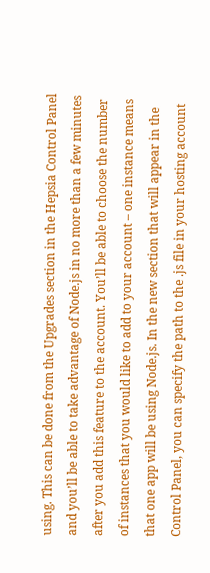using. This can be done from the Upgrades section in the Hepsia Control Panel and you’ll be able to take advantage of Node.js in no more than a few minutes after you add this feature to the account. You’ll be able to choose the number of instances that you would like to add to your account – one instance means that one app will be using Node.js. In the new section that will appear in the Control Panel, you can specify the path to the .js file in your hosting account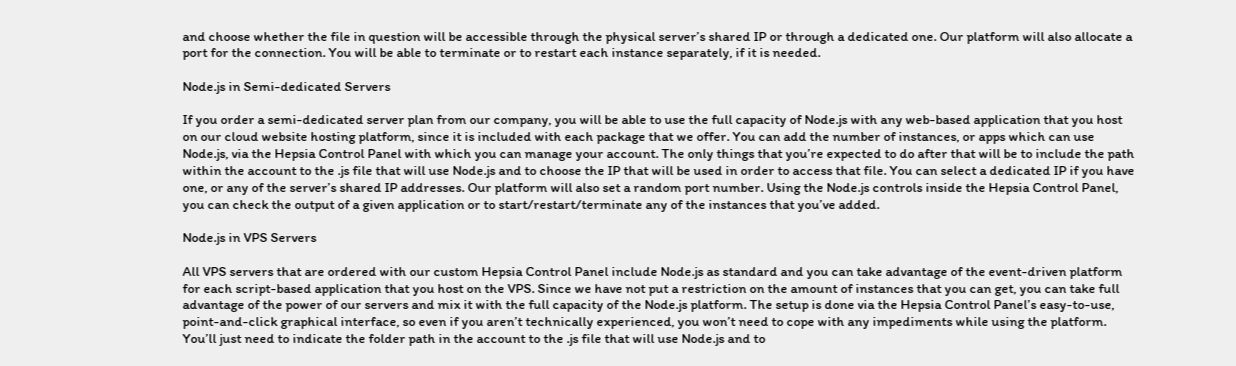and choose whether the file in question will be accessible through the physical server’s shared IP or through a dedicated one. Our platform will also allocate a port for the connection. You will be able to terminate or to restart each instance separately, if it is needed.

Node.js in Semi-dedicated Servers

If you order a semi-dedicated server plan from our company, you will be able to use the full capacity of Node.js with any web-based application that you host on our cloud website hosting platform, since it is included with each package that we offer. You can add the number of instances, or apps which can use Node.js, via the Hepsia Control Panel with which you can manage your account. The only things that you’re expected to do after that will be to include the path within the account to the .js file that will use Node.js and to choose the IP that will be used in order to access that file. You can select a dedicated IP if you have one, or any of the server’s shared IP addresses. Our platform will also set a random port number. Using the Node.js controls inside the Hepsia Control Panel, you can check the output of a given application or to start/restart/terminate any of the instances that you’ve added.

Node.js in VPS Servers

All VPS servers that are ordered with our custom Hepsia Control Panel include Node.js as standard and you can take advantage of the event-driven platform for each script-based application that you host on the VPS. Since we have not put a restriction on the amount of instances that you can get, you can take full advantage of the power of our servers and mix it with the full capacity of the Node.js platform. The setup is done via the Hepsia Control Panel’s easy-to-use, point-and-click graphical interface, so even if you aren’t technically experienced, you won’t need to cope with any impediments while using the platform. You’ll just need to indicate the folder path in the account to the .js file that will use Node.js and to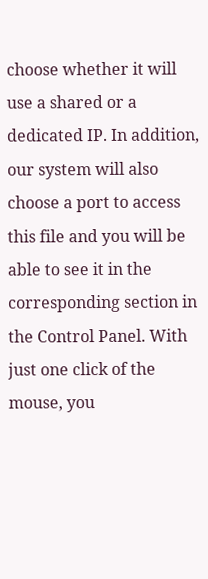choose whether it will use a shared or a dedicated IP. In addition, our system will also choose a port to access this file and you will be able to see it in the corresponding section in the Control Panel. With just one click of the mouse, you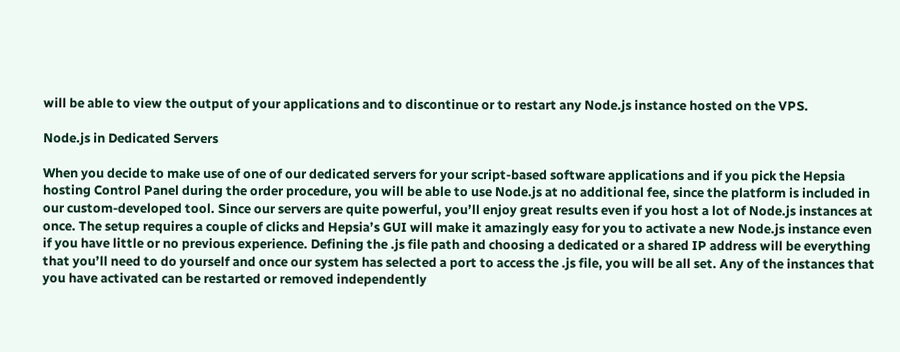will be able to view the output of your applications and to discontinue or to restart any Node.js instance hosted on the VPS.

Node.js in Dedicated Servers

When you decide to make use of one of our dedicated servers for your script-based software applications and if you pick the Hepsia hosting Control Panel during the order procedure, you will be able to use Node.js at no additional fee, since the platform is included in our custom-developed tool. Since our servers are quite powerful, you’ll enjoy great results even if you host a lot of Node.js instances at once. The setup requires a couple of clicks and Hepsia’s GUI will make it amazingly easy for you to activate a new Node.js instance even if you have little or no previous experience. Defining the .js file path and choosing a dedicated or a shared IP address will be everything that you’ll need to do yourself and once our system has selected a port to access the .js file, you will be all set. Any of the instances that you have activated can be restarted or removed independently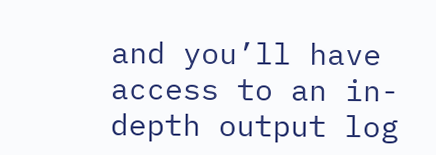and you’ll have access to an in-depth output log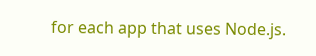for each app that uses Node.js.